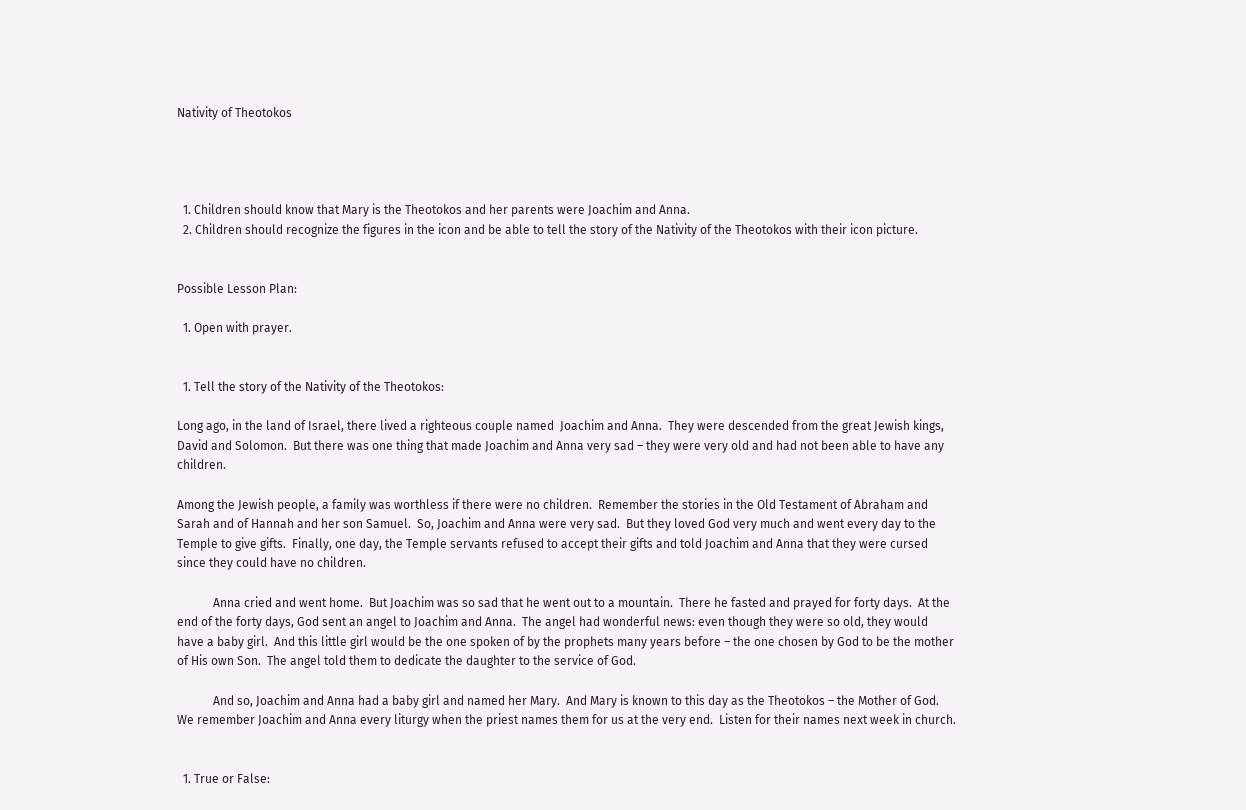Nativity of Theotokos




  1. Children should know that Mary is the Theotokos and her parents were Joachim and Anna.
  2. Children should recognize the figures in the icon and be able to tell the story of the Nativity of the Theotokos with their icon picture.


Possible Lesson Plan:

  1. Open with prayer.


  1. Tell the story of the Nativity of the Theotokos:

Long ago, in the land of Israel, there lived a righteous couple named  Joachim and Anna.  They were descended from the great Jewish kings, David and Solomon.  But there was one thing that made Joachim and Anna very sad – they were very old and had not been able to have any children.

Among the Jewish people, a family was worthless if there were no children.  Remember the stories in the Old Testament of Abraham and Sarah and of Hannah and her son Samuel.  So, Joachim and Anna were very sad.  But they loved God very much and went every day to the Temple to give gifts.  Finally, one day, the Temple servants refused to accept their gifts and told Joachim and Anna that they were cursed since they could have no children.

            Anna cried and went home.  But Joachim was so sad that he went out to a mountain.  There he fasted and prayed for forty days.  At the end of the forty days, God sent an angel to Joachim and Anna.  The angel had wonderful news: even though they were so old, they would have a baby girl.  And this little girl would be the one spoken of by the prophets many years before – the one chosen by God to be the mother of His own Son.  The angel told them to dedicate the daughter to the service of God.

            And so, Joachim and Anna had a baby girl and named her Mary.  And Mary is known to this day as the Theotokos – the Mother of God.  We remember Joachim and Anna every liturgy when the priest names them for us at the very end.  Listen for their names next week in church.


  1. True or False: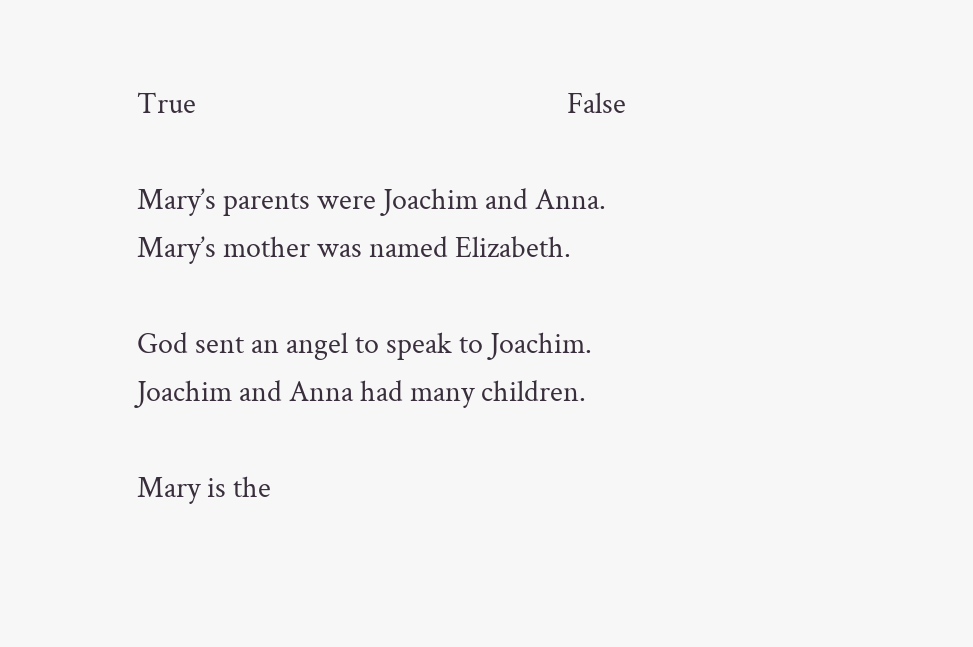True                                                     False

Mary’s parents were Joachim and Anna.        Mary’s mother was named Elizabeth.

God sent an angel to speak to Joachim.          Joachim and Anna had many children.

Mary is the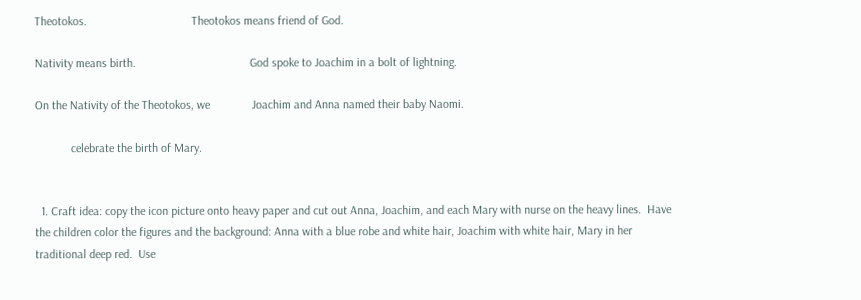Theotokos.                                   Theotokos means friend of God.

Nativity means birth.                                      God spoke to Joachim in a bolt of lightning.

On the Nativity of the Theotokos, we              Joachim and Anna named their baby Naomi.

            celebrate the birth of Mary.


  1. Craft idea: copy the icon picture onto heavy paper and cut out Anna, Joachim, and each Mary with nurse on the heavy lines.  Have the children color the figures and the background: Anna with a blue robe and white hair, Joachim with white hair, Mary in her traditional deep red.  Use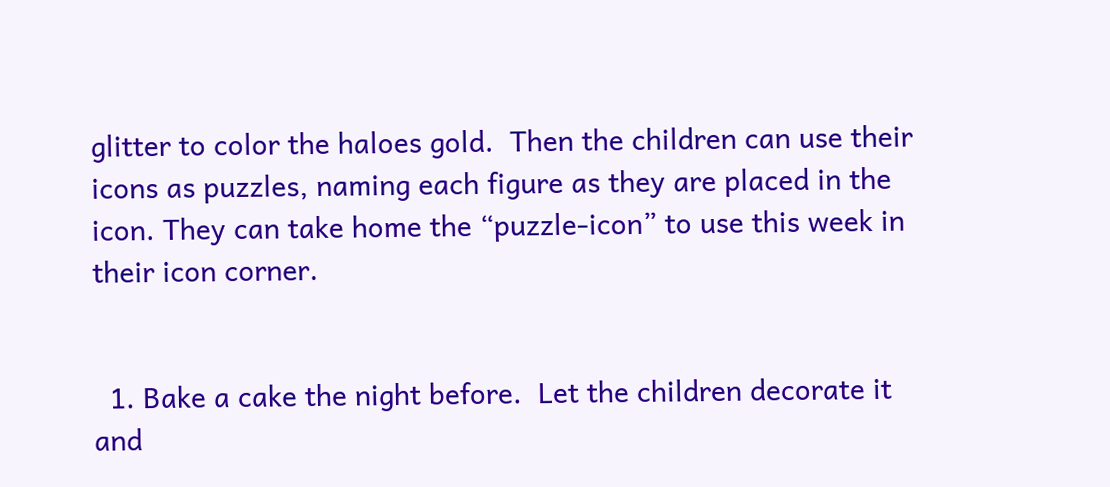glitter to color the haloes gold.  Then the children can use their icons as puzzles, naming each figure as they are placed in the icon. They can take home the “puzzle-icon” to use this week in their icon corner.


  1. Bake a cake the night before.  Let the children decorate it and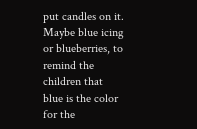put candles on it.  Maybe blue icing or blueberries, to remind the children that blue is the color for the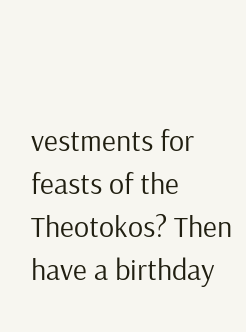vestments for feasts of the Theotokos? Then have a birthday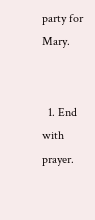party for Mary.


  1. End with prayer.